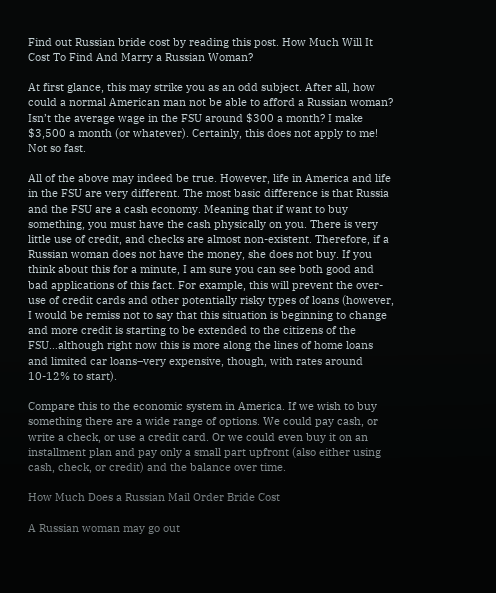Find out Russian bride cost by reading this post. How Much Will It Cost To Find And Marry a Russian Woman?

At first glance, this may strike you as an odd subject. After all, how could a normal American man not be able to afford a Russian woman? Isn’t the average wage in the FSU around $300 a month? I make $3,500 a month (or whatever). Certainly, this does not apply to me! Not so fast.

All of the above may indeed be true. However, life in America and life in the FSU are very different. The most basic difference is that Russia and the FSU are a cash economy. Meaning that if want to buy something, you must have the cash physically on you. There is very little use of credit, and checks are almost non-existent. Therefore, if a Russian woman does not have the money, she does not buy. If you think about this for a minute, I am sure you can see both good and bad applications of this fact. For example, this will prevent the over-use of credit cards and other potentially risky types of loans (however, I would be remiss not to say that this situation is beginning to change and more credit is starting to be extended to the citizens of the FSU…although right now this is more along the lines of home loans and limited car loans–very expensive, though, with rates around 10-12% to start).

Compare this to the economic system in America. If we wish to buy something there are a wide range of options. We could pay cash, or write a check, or use a credit card. Or we could even buy it on an installment plan and pay only a small part upfront (also either using cash, check, or credit) and the balance over time.

How Much Does a Russian Mail Order Bride Cost

A Russian woman may go out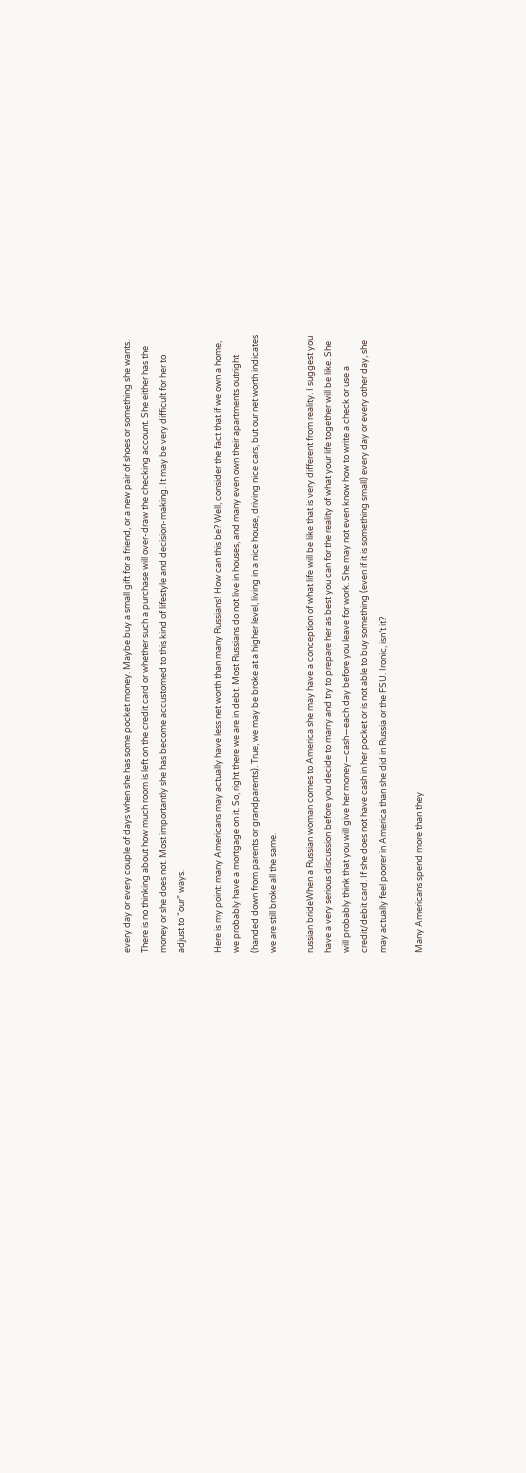every day or every couple of days when she has some pocket money. Maybe buy a small gift for a friend, or a new pair of shoes or something she wants. There is no thinking about how much room is left on the credit card or whether such a purchase will over-draw the checking account. She either has the money or she does not. Most importantly she has become accustomed to this kind of lifestyle and decision-making. It may be very difficult for her to adjust to “our” ways.

Here is my point: many Americans may actually have less net worth than many Russians! How can this be? Well, consider the fact that if we own a home, we probably have a mortgage on it. So, right there we are in debt. Most Russians do not live in houses, and many even own their apartments outright (handed down from parents or grandparents). True, we may be broke at a higher level, living in a nice house, driving nice cars, but our net worth indicates we are still broke all the same.

russian brideWhen a Russian woman comes to America she may have a conception of what life will be like that is very different from reality. I suggest you have a very serious discussion before you decide to marry and try to prepare her as best you can for the reality of what your life together will be like. She will probably think that you will give her money—cash—each day before you leave for work. She may not even know how to write a check or use a credit/debit card. If she does not have cash in her pocket or is not able to buy something (even if it is something small) every day or every other day, she may actually feel poorer in America than she did in Russia or the FSU. Ironic, isn’t it?

Many Americans spend more than they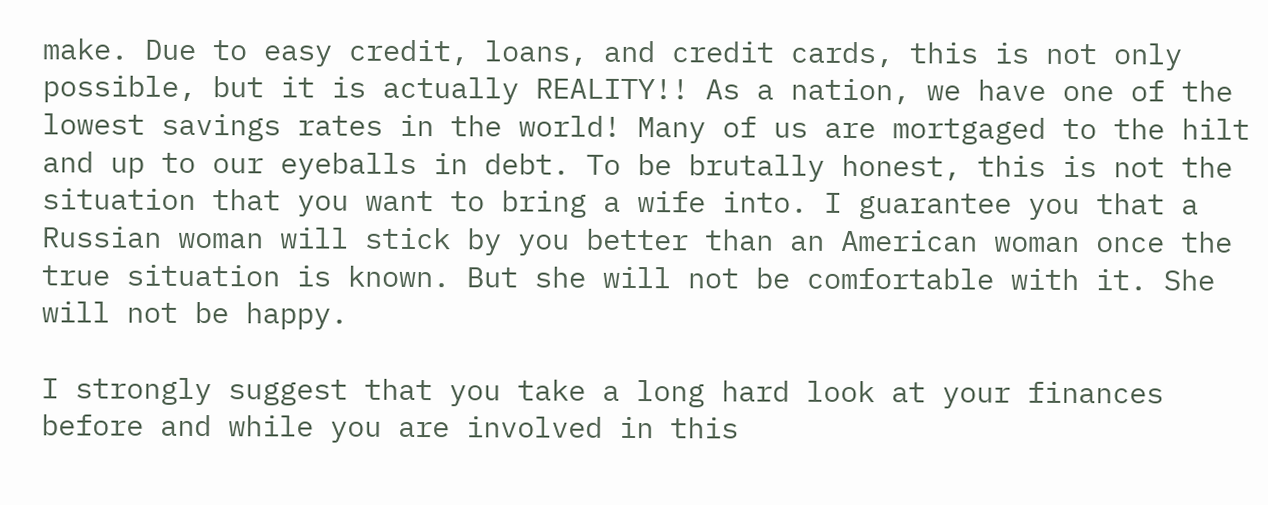make. Due to easy credit, loans, and credit cards, this is not only possible, but it is actually REALITY!! As a nation, we have one of the lowest savings rates in the world! Many of us are mortgaged to the hilt and up to our eyeballs in debt. To be brutally honest, this is not the situation that you want to bring a wife into. I guarantee you that a Russian woman will stick by you better than an American woman once the true situation is known. But she will not be comfortable with it. She will not be happy.

I strongly suggest that you take a long hard look at your finances before and while you are involved in this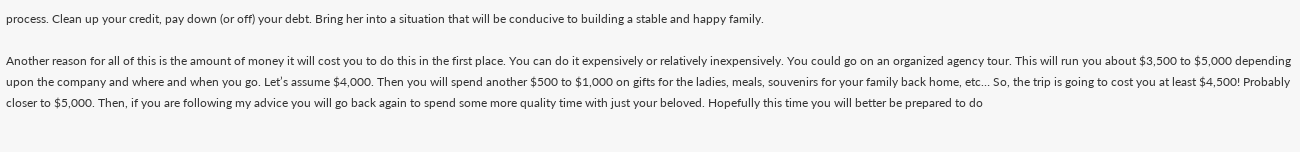process. Clean up your credit, pay down (or off) your debt. Bring her into a situation that will be conducive to building a stable and happy family.

Another reason for all of this is the amount of money it will cost you to do this in the first place. You can do it expensively or relatively inexpensively. You could go on an organized agency tour. This will run you about $3,500 to $5,000 depending upon the company and where and when you go. Let’s assume $4,000. Then you will spend another $500 to $1,000 on gifts for the ladies, meals, souvenirs for your family back home, etc… So, the trip is going to cost you at least $4,500! Probably closer to $5,000. Then, if you are following my advice you will go back again to spend some more quality time with just your beloved. Hopefully this time you will better be prepared to do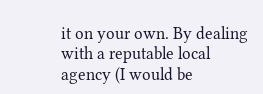it on your own. By dealing with a reputable local agency (I would be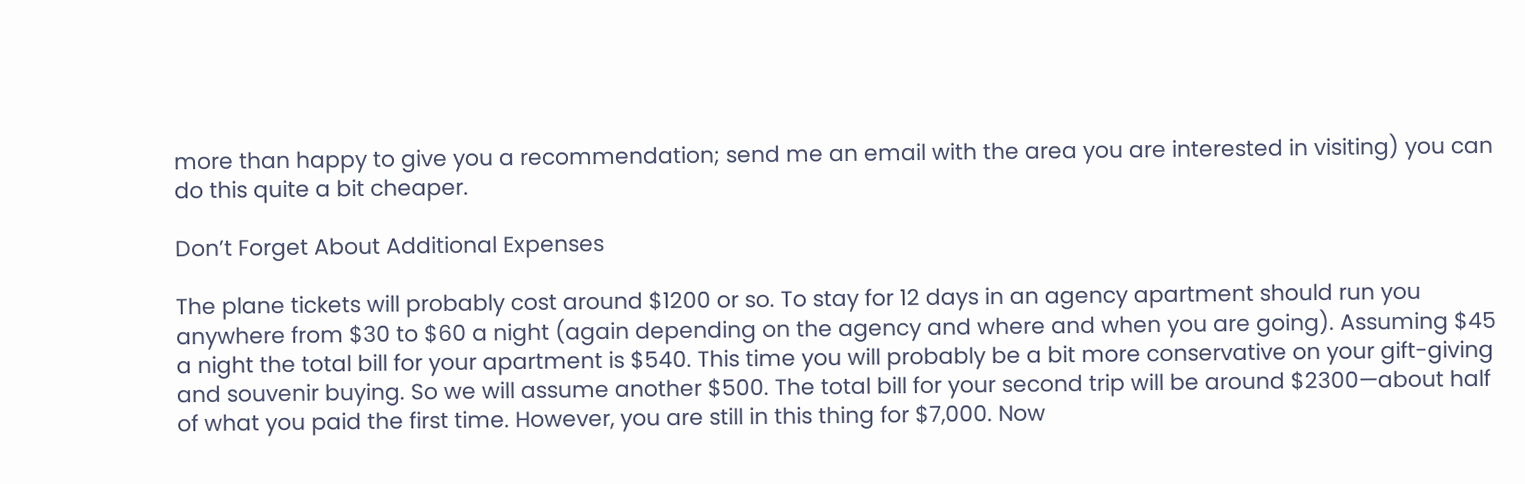more than happy to give you a recommendation; send me an email with the area you are interested in visiting) you can do this quite a bit cheaper.

Don’t Forget About Additional Expenses

The plane tickets will probably cost around $1200 or so. To stay for 12 days in an agency apartment should run you anywhere from $30 to $60 a night (again depending on the agency and where and when you are going). Assuming $45 a night the total bill for your apartment is $540. This time you will probably be a bit more conservative on your gift-giving and souvenir buying. So we will assume another $500. The total bill for your second trip will be around $2300—about half of what you paid the first time. However, you are still in this thing for $7,000. Now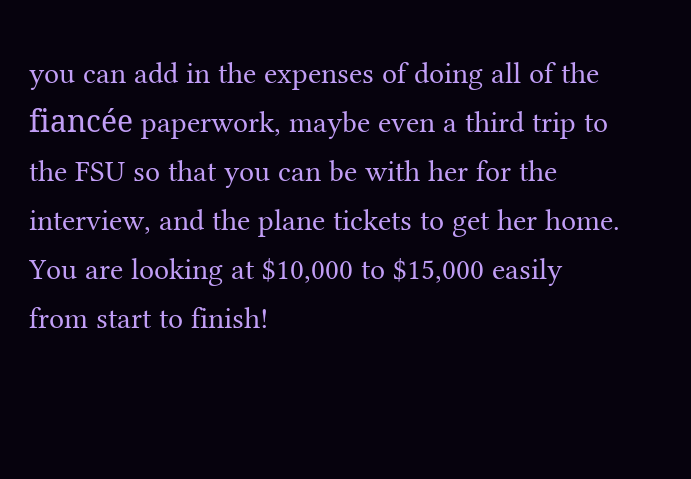you can add in the expenses of doing all of the fiancée paperwork, maybe even a third trip to the FSU so that you can be with her for the interview, and the plane tickets to get her home. You are looking at $10,000 to $15,000 easily from start to finish!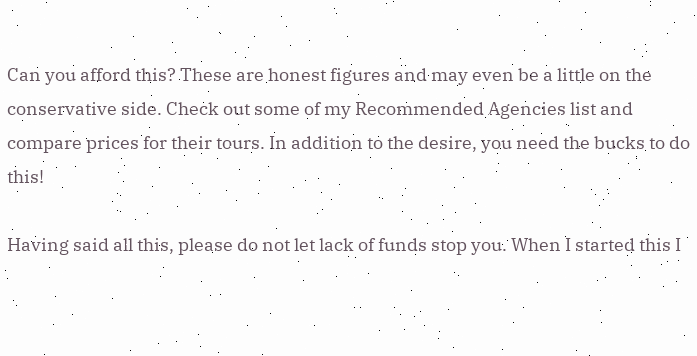Can you afford this? These are honest figures and may even be a little on the conservative side. Check out some of my Recommended Agencies list and compare prices for their tours. In addition to the desire, you need the bucks to do this!

Having said all this, please do not let lack of funds stop you. When I started this I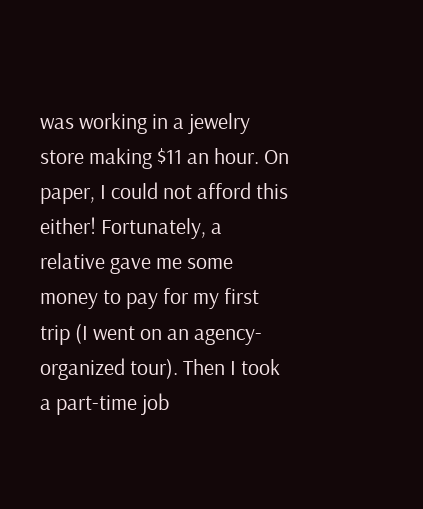was working in a jewelry store making $11 an hour. On paper, I could not afford this either! Fortunately, a relative gave me some money to pay for my first trip (I went on an agency-organized tour). Then I took a part-time job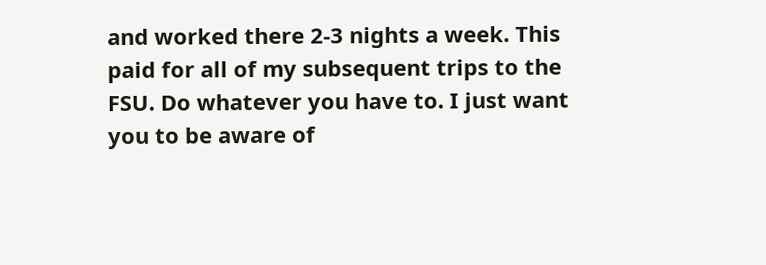and worked there 2-3 nights a week. This paid for all of my subsequent trips to the FSU. Do whatever you have to. I just want you to be aware of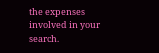the expenses involved in your search.